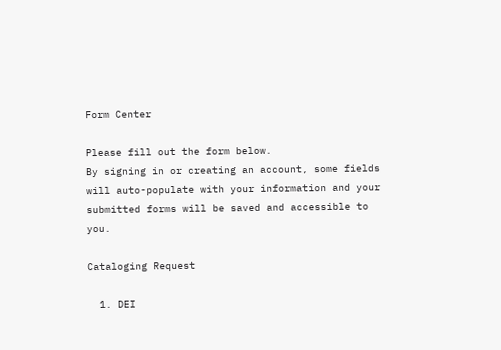Form Center

Please fill out the form below.
By signing in or creating an account, some fields will auto-populate with your information and your submitted forms will be saved and accessible to you.

Cataloging Request

  1. DEI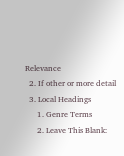Relevance
  2. If other or more detail
  3. Local Headings
      1. Genre Terms
      2. Leave This Blank: